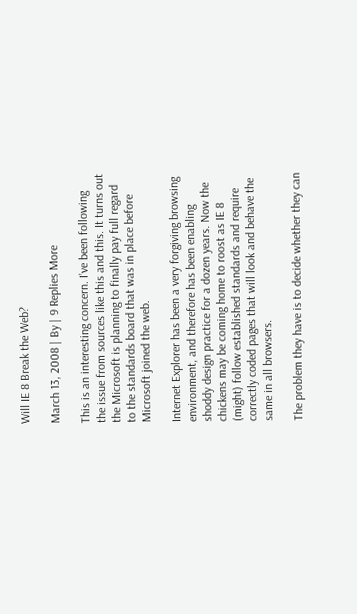Will IE 8 Break the Web?

March 13, 2008 | By | 9 Replies More

This is an interesting concern. I’ve been following the issue from sources like this and this. It turns out the Microsoft is planning to finally pay full regard to the standards board that was in place before Microsoft joined the web.

Internet Explorer has been a very forgiving browsing environment, and therefore has been enabling shoddy design practice for a dozen years. Now the chickens may be coming home to roost as IE 8 (might) follow established standards and require correctly coded pages that will look and behave the same in all browsers.

The problem they have is to decide whether they can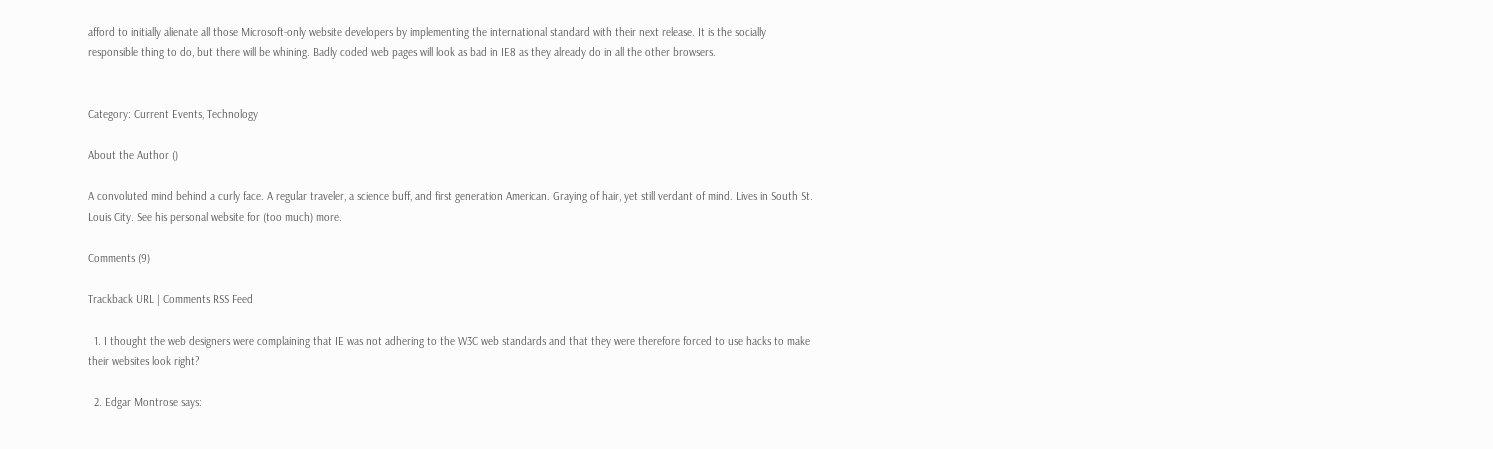afford to initially alienate all those Microsoft-only website developers by implementing the international standard with their next release. It is the socially responsible thing to do, but there will be whining. Badly coded web pages will look as bad in IE8 as they already do in all the other browsers.


Category: Current Events, Technology

About the Author ()

A convoluted mind behind a curly face. A regular traveler, a science buff, and first generation American. Graying of hair, yet still verdant of mind. Lives in South St. Louis City. See his personal website for (too much) more.

Comments (9)

Trackback URL | Comments RSS Feed

  1. I thought the web designers were complaining that IE was not adhering to the W3C web standards and that they were therefore forced to use hacks to make their websites look right?

  2. Edgar Montrose says: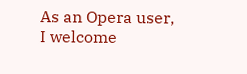As an Opera user, I welcome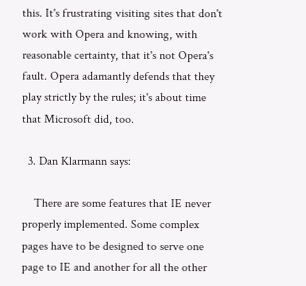this. It's frustrating visiting sites that don't work with Opera and knowing, with reasonable certainty, that it's not Opera's fault. Opera adamantly defends that they play strictly by the rules; it's about time that Microsoft did, too.

  3. Dan Klarmann says:

    There are some features that IE never properly implemented. Some complex pages have to be designed to serve one page to IE and another for all the other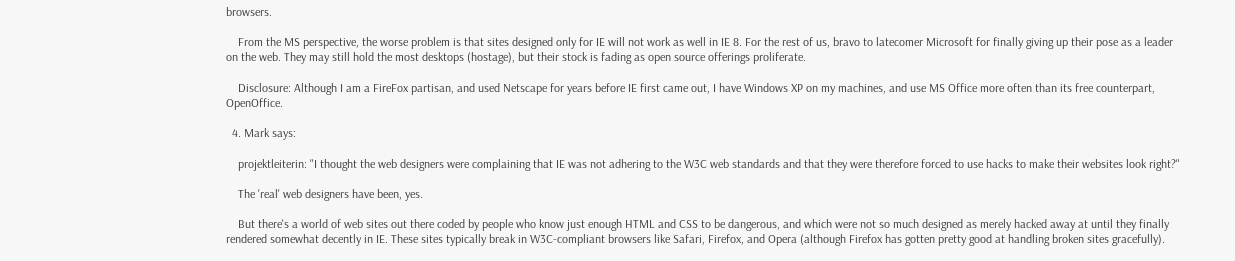browsers.

    From the MS perspective, the worse problem is that sites designed only for IE will not work as well in IE 8. For the rest of us, bravo to latecomer Microsoft for finally giving up their pose as a leader on the web. They may still hold the most desktops (hostage), but their stock is fading as open source offerings proliferate.

    Disclosure: Although I am a FireFox partisan, and used Netscape for years before IE first came out, I have Windows XP on my machines, and use MS Office more often than its free counterpart, OpenOffice.

  4. Mark says:

    projektleiterin: "I thought the web designers were complaining that IE was not adhering to the W3C web standards and that they were therefore forced to use hacks to make their websites look right?"

    The 'real' web designers have been, yes.

    But there's a world of web sites out there coded by people who know just enough HTML and CSS to be dangerous, and which were not so much designed as merely hacked away at until they finally rendered somewhat decently in IE. These sites typically break in W3C-compliant browsers like Safari, Firefox, and Opera (although Firefox has gotten pretty good at handling broken sites gracefully).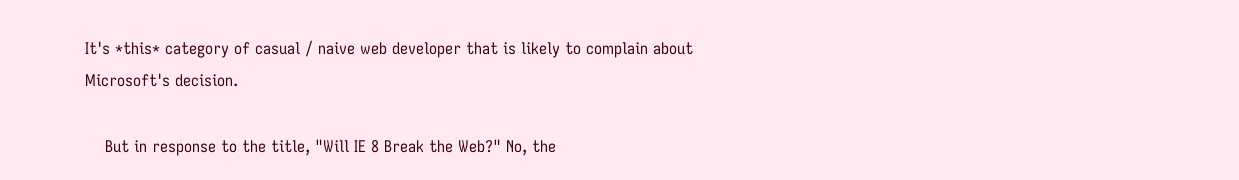It's *this* category of casual / naive web developer that is likely to complain about Microsoft's decision.

    But in response to the title, "Will IE 8 Break the Web?" No, the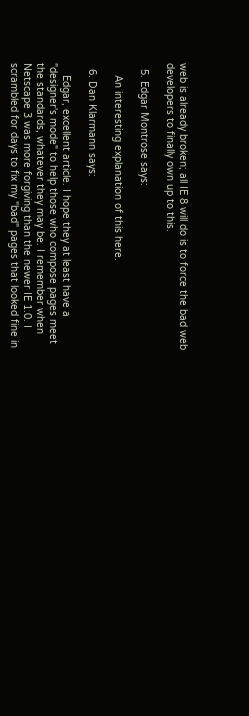web is already broken; all IE 8 will do is to force the bad web developers to finally own up to this.

  5. Edgar Montrose says:

    An interesting explanation of this here.

  6. Dan Klarmann says:

    Edgar, excellent article. I hope they at least have a "designer's mode" to help those who compose pages meet the standards, whatever they may be. I remember when Netscape 3 was more forgiving than the newer IE 1.0. I scrambled for days to fix my "bad" pages that looked fine in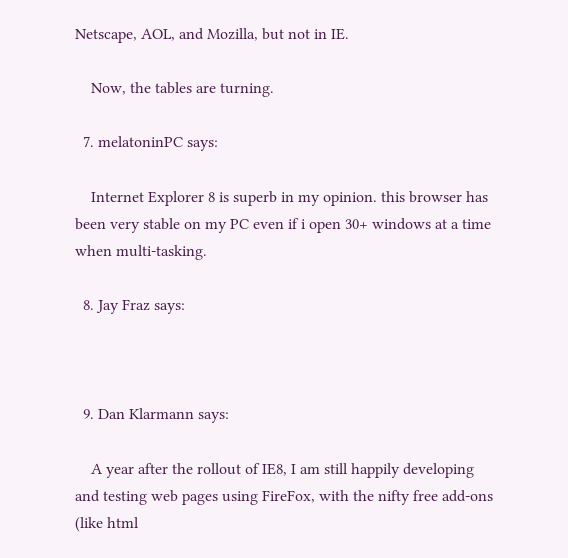Netscape, AOL, and Mozilla, but not in IE.

    Now, the tables are turning.

  7. melatoninPC says:

    Internet Explorer 8 is superb in my opinion. this browser has been very stable on my PC even if i open 30+ windows at a time when multi-tasking.

  8. Jay Fraz says:



  9. Dan Klarmann says:

    A year after the rollout of IE8, I am still happily developing and testing web pages using FireFox, with the nifty free add-ons (like html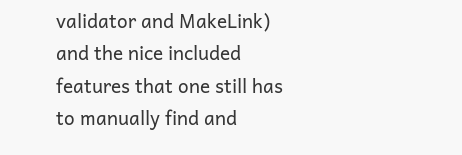validator and MakeLink) and the nice included features that one still has to manually find and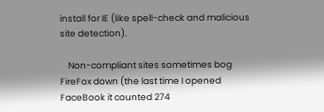install for IE (like spell-check and malicious site detection).

    Non-compliant sites sometimes bog FireFox down (the last time I opened FaceBook it counted 274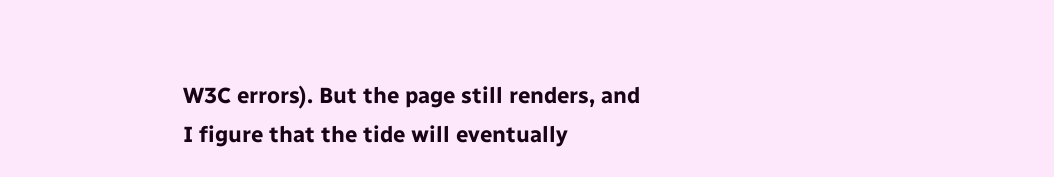W3C errors). But the page still renders, and I figure that the tide will eventually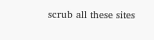scrub all these sites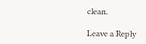clean.

Leave a Reply